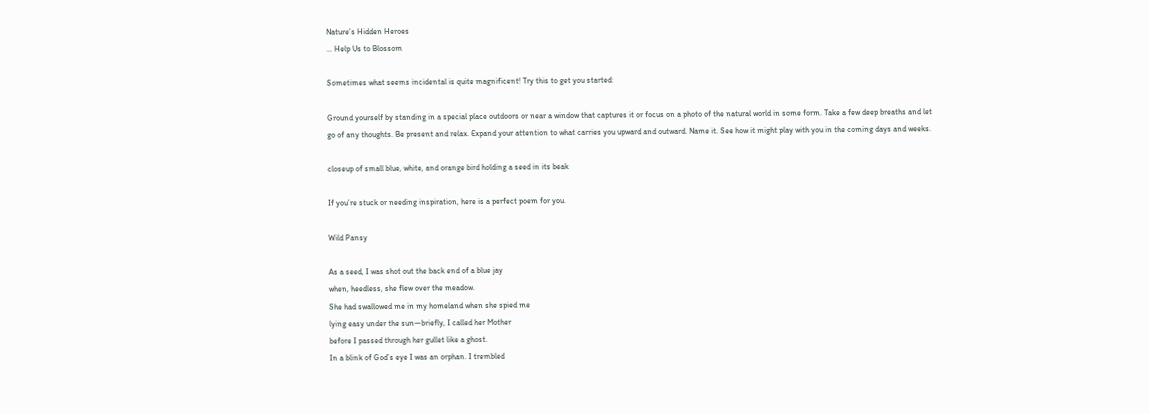Nature’s Hidden Heroes
… Help Us to Blossom

Sometimes what seems incidental is quite magnificent! Try this to get you started:

Ground yourself by standing in a special place outdoors or near a window that captures it or focus on a photo of the natural world in some form. Take a few deep breaths and let go of any thoughts. Be present and relax. Expand your attention to what carries you upward and outward. Name it. See how it might play with you in the coming days and weeks.

closeup of small blue, white, and orange bird holding a seed in its beak

If you’re stuck or needing inspiration, here is a perfect poem for you.

Wild Pansy

As a seed, I was shot out the back end of a blue jay
when, heedless, she flew over the meadow.
She had swallowed me in my homeland when she spied me
lying easy under the sun—briefly, I called her Mother
before I passed through her gullet like a ghost.
In a blink of God’s eye I was an orphan. I trembled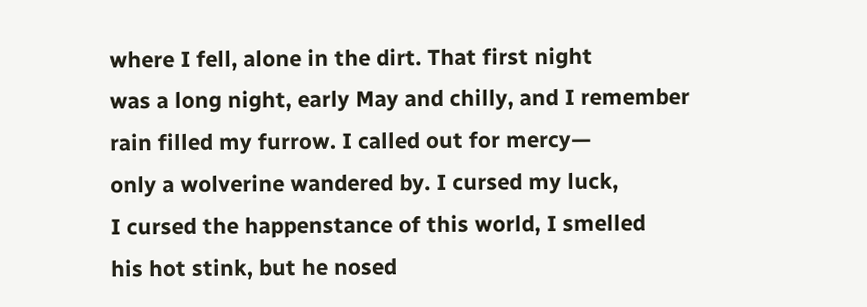where I fell, alone in the dirt. That first night
was a long night, early May and chilly, and I remember
rain filled my furrow. I called out for mercy—
only a wolverine wandered by. I cursed my luck,
I cursed the happenstance of this world, I smelled
his hot stink, but he nosed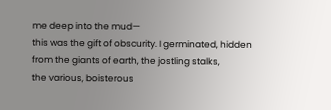me deep into the mud—
this was the gift of obscurity. I germinated, hidden
from the giants of earth, the jostling stalks,
the various, boisterous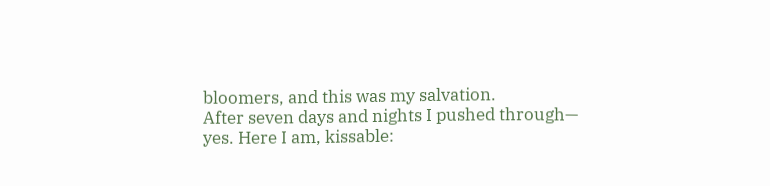bloomers, and this was my salvation.
After seven days and nights I pushed through—
yes. Here I am, kissable: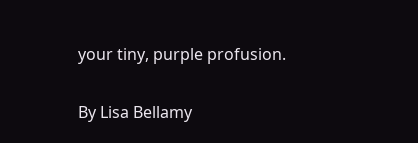your tiny, purple profusion.

By Lisa Bellamy